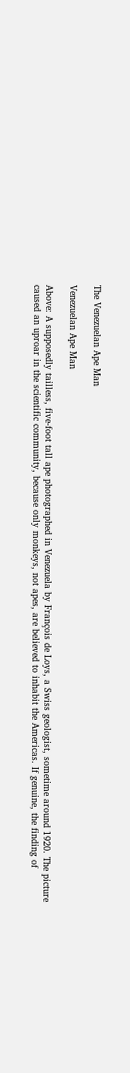The Venezuelan Ape Man

Venezuelan Ape Man

Above: A supposedly tailless, five-foot tall ape photographed in Venezuela by François de Loys, a Swiss geologist, sometime around 1920. The picture caused an uproar in the scientific community, because only monkeys, not apes, are believed to inhabit the Americas. If genuine, the finding of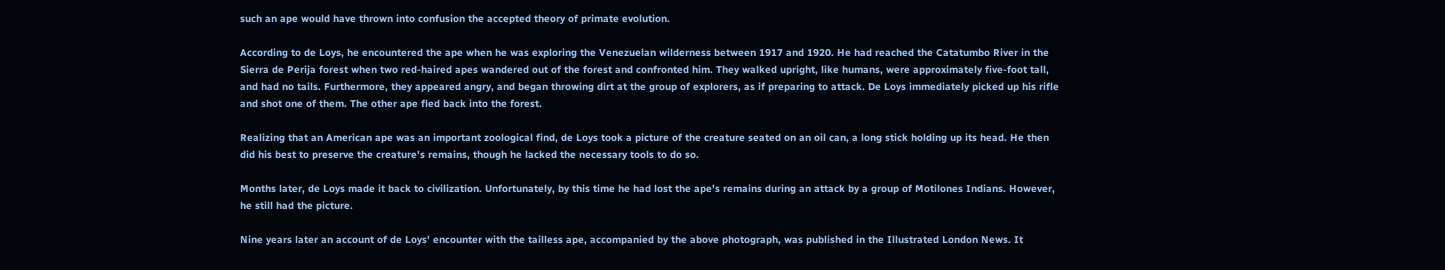such an ape would have thrown into confusion the accepted theory of primate evolution.

According to de Loys, he encountered the ape when he was exploring the Venezuelan wilderness between 1917 and 1920. He had reached the Catatumbo River in the Sierra de Perija forest when two red-haired apes wandered out of the forest and confronted him. They walked upright, like humans, were approximately five-foot tall, and had no tails. Furthermore, they appeared angry, and began throwing dirt at the group of explorers, as if preparing to attack. De Loys immediately picked up his rifle and shot one of them. The other ape fled back into the forest.

Realizing that an American ape was an important zoological find, de Loys took a picture of the creature seated on an oil can, a long stick holding up its head. He then did his best to preserve the creature's remains, though he lacked the necessary tools to do so.

Months later, de Loys made it back to civilization. Unfortunately, by this time he had lost the ape's remains during an attack by a group of Motilones Indians. However, he still had the picture.

Nine years later an account of de Loys' encounter with the tailless ape, accompanied by the above photograph, was published in the Illustrated London News. It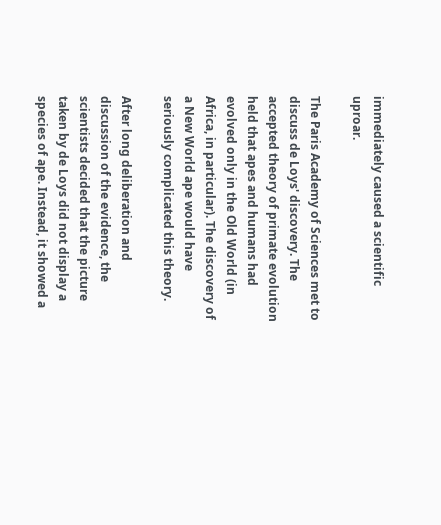immediately caused a scientific uproar.

The Paris Academy of Sciences met to discuss de Loys' discovery. The accepted theory of primate evolution held that apes and humans had evolved only in the Old World (in Africa, in particular). The discovery of a New World ape would have seriously complicated this theory.

After long deliberation and discussion of the evidence, the scientists decided that the picture taken by de Loys did not display a species of ape. Instead, it showed a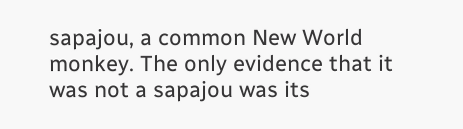sapajou, a common New World monkey. The only evidence that it was not a sapajou was its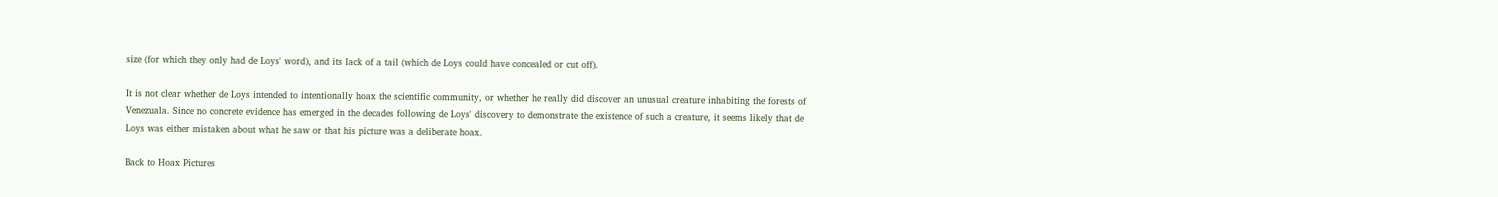size (for which they only had de Loys' word), and its lack of a tail (which de Loys could have concealed or cut off).

It is not clear whether de Loys intended to intentionally hoax the scientific community, or whether he really did discover an unusual creature inhabiting the forests of Venezuala. Since no concrete evidence has emerged in the decades following de Loys' discovery to demonstrate the existence of such a creature, it seems likely that de Loys was either mistaken about what he saw or that his picture was a deliberate hoax.

Back to Hoax Pictures